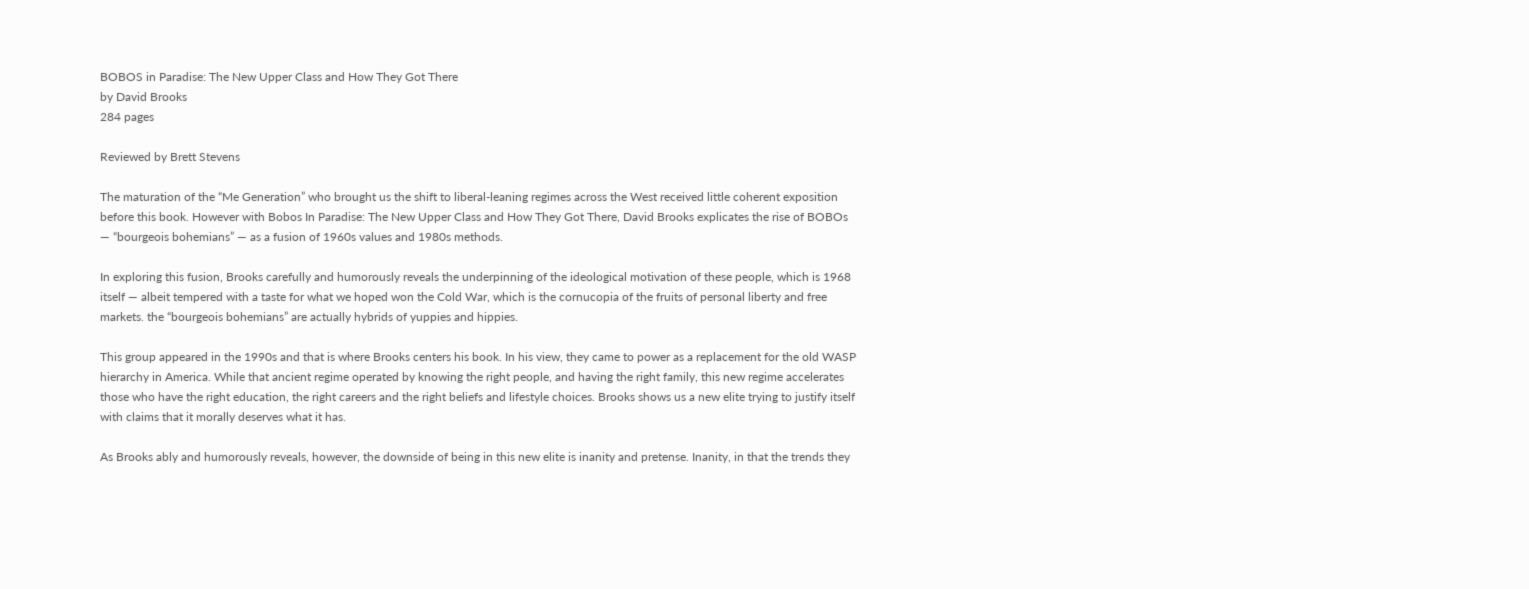BOBOS in Paradise: The New Upper Class and How They Got There
by David Brooks
284 pages

Reviewed by Brett Stevens

The maturation of the “Me Generation” who brought us the shift to liberal-leaning regimes across the West received little coherent exposition before this book. However with Bobos In Paradise: The New Upper Class and How They Got There, David Brooks explicates the rise of BOBOs — “bourgeois bohemians” — as a fusion of 1960s values and 1980s methods.

In exploring this fusion, Brooks carefully and humorously reveals the underpinning of the ideological motivation of these people, which is 1968 itself — albeit tempered with a taste for what we hoped won the Cold War, which is the cornucopia of the fruits of personal liberty and free markets. the “bourgeois bohemians” are actually hybrids of yuppies and hippies.

This group appeared in the 1990s and that is where Brooks centers his book. In his view, they came to power as a replacement for the old WASP hierarchy in America. While that ancient regime operated by knowing the right people, and having the right family, this new regime accelerates those who have the right education, the right careers and the right beliefs and lifestyle choices. Brooks shows us a new elite trying to justify itself with claims that it morally deserves what it has.

As Brooks ably and humorously reveals, however, the downside of being in this new elite is inanity and pretense. Inanity, in that the trends they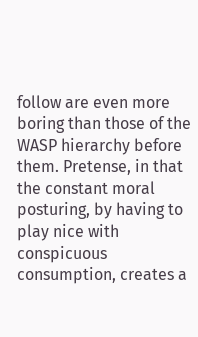follow are even more boring than those of the WASP hierarchy before them. Pretense, in that the constant moral posturing, by having to play nice with conspicuous consumption, creates a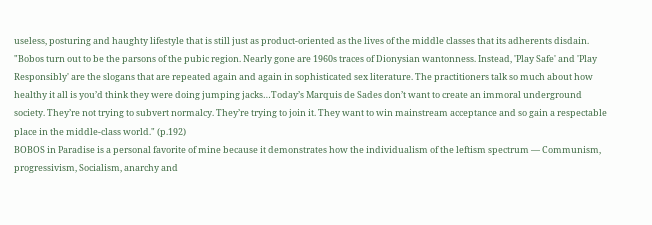useless, posturing and haughty lifestyle that is still just as product-oriented as the lives of the middle classes that its adherents disdain.
"Bobos turn out to be the parsons of the pubic region. Nearly gone are 1960s traces of Dionysian wantonness. Instead, 'Play Safe' and 'Play Responsibly' are the slogans that are repeated again and again in sophisticated sex literature. The practitioners talk so much about how healthy it all is you’d think they were doing jumping jacks…Today’s Marquis de Sades don’t want to create an immoral underground society. They’re not trying to subvert normalcy. They’re trying to join it. They want to win mainstream acceptance and so gain a respectable place in the middle-class world." (p.192)
BOBOS in Paradise is a personal favorite of mine because it demonstrates how the individualism of the leftism spectrum — Communism, progressivism, Socialism, anarchy and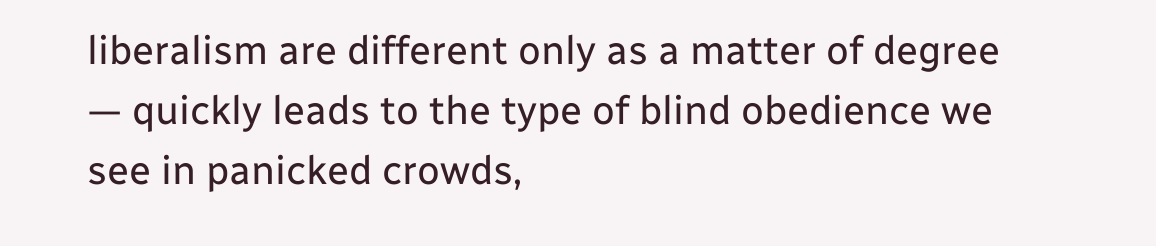liberalism are different only as a matter of degree — quickly leads to the type of blind obedience we see in panicked crowds,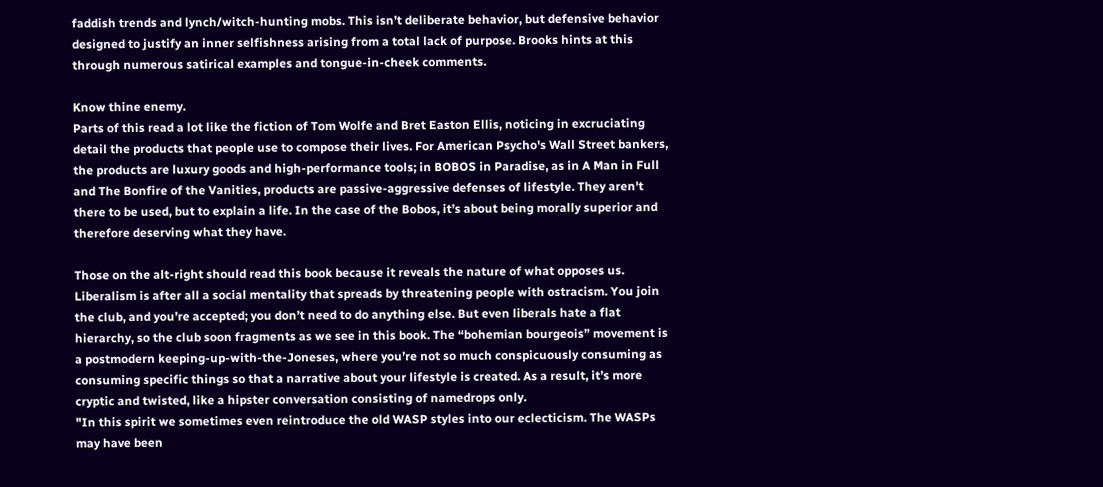faddish trends and lynch/witch-hunting mobs. This isn’t deliberate behavior, but defensive behavior designed to justify an inner selfishness arising from a total lack of purpose. Brooks hints at this through numerous satirical examples and tongue-in-cheek comments.

Know thine enemy.
Parts of this read a lot like the fiction of Tom Wolfe and Bret Easton Ellis, noticing in excruciating detail the products that people use to compose their lives. For American Psycho's Wall Street bankers, the products are luxury goods and high-performance tools; in BOBOS in Paradise, as in A Man in Full and The Bonfire of the Vanities, products are passive-aggressive defenses of lifestyle. They aren't there to be used, but to explain a life. In the case of the Bobos, it’s about being morally superior and therefore deserving what they have.

Those on the alt-right should read this book because it reveals the nature of what opposes us. Liberalism is after all a social mentality that spreads by threatening people with ostracism. You join the club, and you’re accepted; you don’t need to do anything else. But even liberals hate a flat hierarchy, so the club soon fragments as we see in this book. The “bohemian bourgeois” movement is a postmodern keeping-up-with-the-Joneses, where you’re not so much conspicuously consuming as consuming specific things so that a narrative about your lifestyle is created. As a result, it’s more cryptic and twisted, like a hipster conversation consisting of namedrops only.
"In this spirit we sometimes even reintroduce the old WASP styles into our eclecticism. The WASPs may have been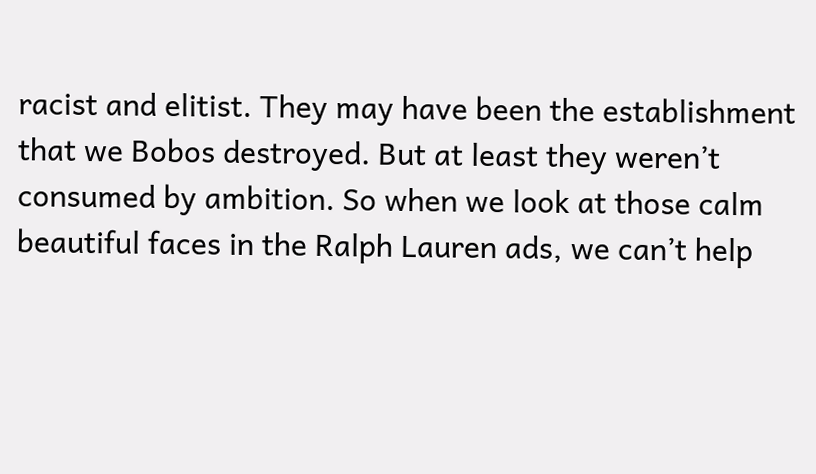racist and elitist. They may have been the establishment that we Bobos destroyed. But at least they weren’t consumed by ambition. So when we look at those calm beautiful faces in the Ralph Lauren ads, we can’t help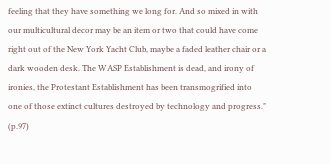feeling that they have something we long for. And so mixed in with our multicultural decor may be an item or two that could have come right out of the New York Yacht Club, maybe a faded leather chair or a dark wooden desk. The WASP Establishment is dead, and irony of ironies, the Protestant Establishment has been transmogrified into one of those extinct cultures destroyed by technology and progress." (p.97)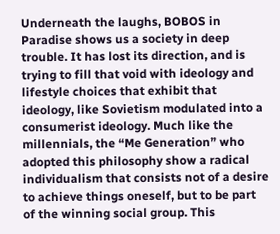Underneath the laughs, BOBOS in Paradise shows us a society in deep trouble. It has lost its direction, and is trying to fill that void with ideology and lifestyle choices that exhibit that ideology, like Sovietism modulated into a consumerist ideology. Much like the millennials, the “Me Generation” who adopted this philosophy show a radical individualism that consists not of a desire to achieve things oneself, but to be part of the winning social group. This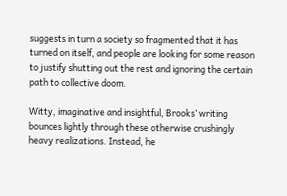suggests in turn a society so fragmented that it has turned on itself, and people are looking for some reason to justify shutting out the rest and ignoring the certain path to collective doom.

Witty, imaginative and insightful, Brooks’ writing bounces lightly through these otherwise crushingly heavy realizations. Instead, he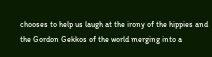chooses to help us laugh at the irony of the hippies and the Gordon Gekkos of the world merging into a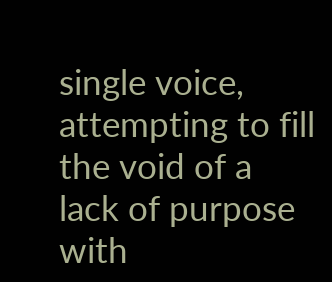single voice, attempting to fill the void of a lack of purpose with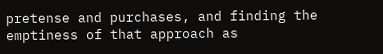pretense and purchases, and finding the emptiness of that approach as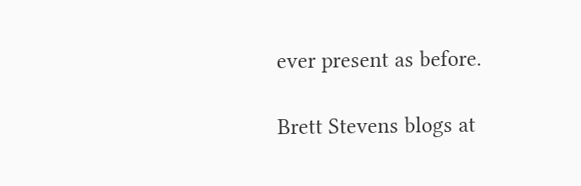ever present as before.

Brett Stevens blogs at